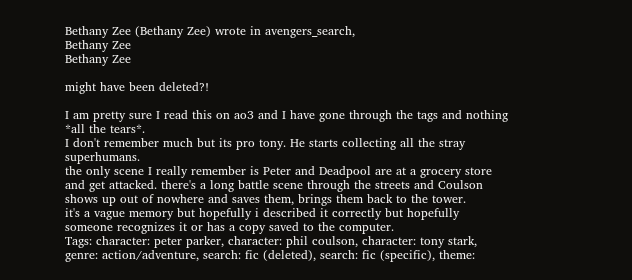Bethany Zee (Bethany Zee) wrote in avengers_search,
Bethany Zee
Bethany Zee

might have been deleted?!

I am pretty sure I read this on ao3 and I have gone through the tags and nothing *all the tears*.
I don't remember much but its pro tony. He starts collecting all the stray superhumans.
the only scene I really remember is Peter and Deadpool are at a grocery store and get attacked. there's a long battle scene through the streets and Coulson shows up out of nowhere and saves them, brings them back to the tower.
it's a vague memory but hopefully i described it correctly but hopefully someone recognizes it or has a copy saved to the computer.
Tags: character: peter parker, character: phil coulson, character: tony stark, genre: action/adventure, search: fic (deleted), search: fic (specific), theme: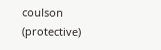coulson (protective)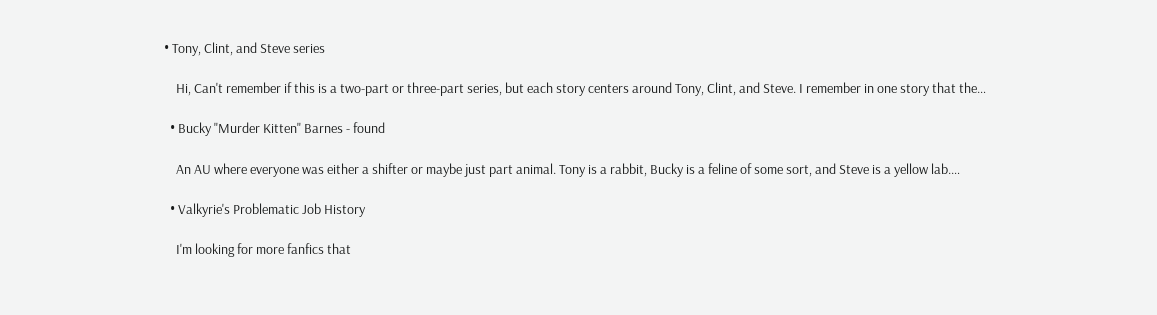• Tony, Clint, and Steve series

    Hi, Can't remember if this is a two-part or three-part series, but each story centers around Tony, Clint, and Steve. I remember in one story that the…

  • Bucky "Murder Kitten" Barnes - found

    An AU where everyone was either a shifter or maybe just part animal. Tony is a rabbit, Bucky is a feline of some sort, and Steve is a yellow lab.…

  • Valkyrie's Problematic Job History

    I'm looking for more fanfics that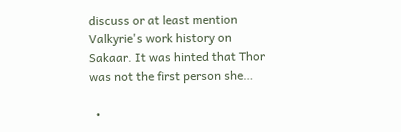discuss or at least mention Valkyrie's work history on Sakaar. It was hinted that Thor was not the first person she…

  •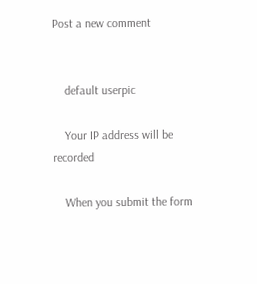Post a new comment


    default userpic

    Your IP address will be recorded

    When you submit the form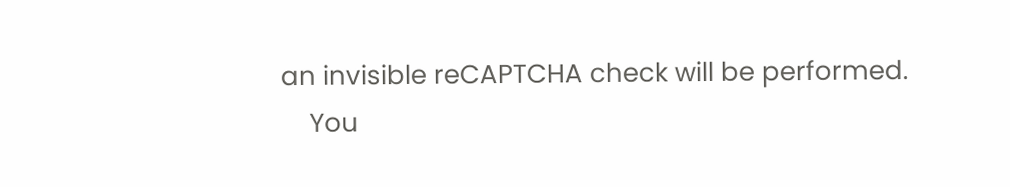an invisible reCAPTCHA check will be performed.
    You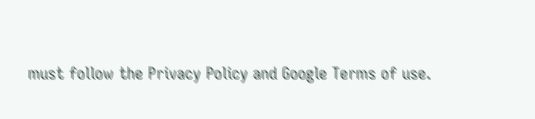must follow the Privacy Policy and Google Terms of use.